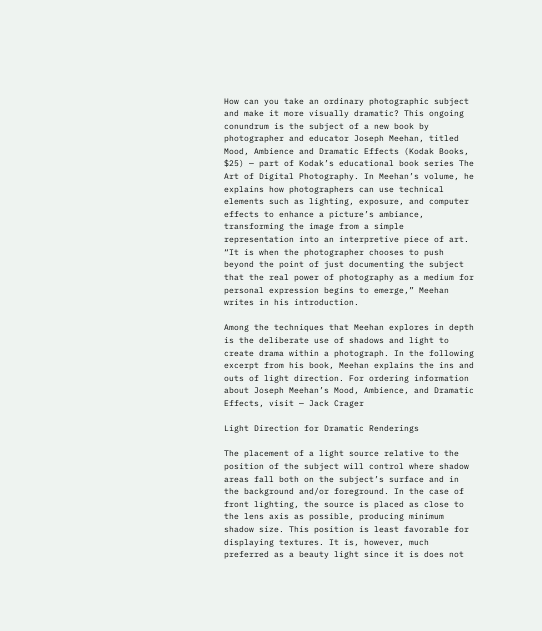How can you take an ordinary photographic subject and make it more visually dramatic? This ongoing conundrum is the subject of a new book by photographer and educator Joseph Meehan, titled Mood, Ambience and Dramatic Effects (Kodak Books, $25) — part of Kodak’s educational book series The Art of Digital Photography. In Meehan’s volume, he explains how photographers can use technical elements such as lighting, exposure, and computer effects to enhance a picture’s ambiance, transforming the image from a simple representation into an interpretive piece of art. “It is when the photographer chooses to push beyond the point of just documenting the subject that the real power of photography as a medium for personal expression begins to emerge,” Meehan writes in his introduction.

Among the techniques that Meehan explores in depth is the deliberate use of shadows and light to create drama within a photograph. In the following excerpt from his book, Meehan explains the ins and outs of light direction. For ordering information about Joseph Meehan’s Mood, Ambience, and Dramatic Effects, visit — Jack Crager

Light Direction for Dramatic Renderings

The placement of a light source relative to the position of the subject will control where shadow areas fall both on the subject’s surface and in the background and/or foreground. In the case of front lighting, the source is placed as close to the lens axis as possible, producing minimum shadow size. This position is least favorable for displaying textures. It is, however, much preferred as a beauty light since it is does not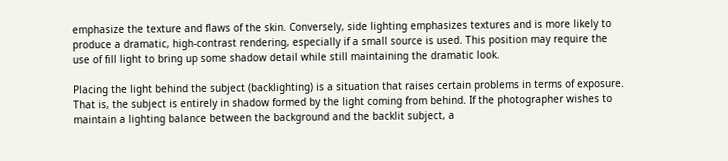emphasize the texture and flaws of the skin. Conversely, side lighting emphasizes textures and is more likely to produce a dramatic, high-contrast rendering, especially if a small source is used. This position may require the use of fill light to bring up some shadow detail while still maintaining the dramatic look.

Placing the light behind the subject (backlighting) is a situation that raises certain problems in terms of exposure. That is, the subject is entirely in shadow formed by the light coming from behind. If the photographer wishes to maintain a lighting balance between the background and the backlit subject, a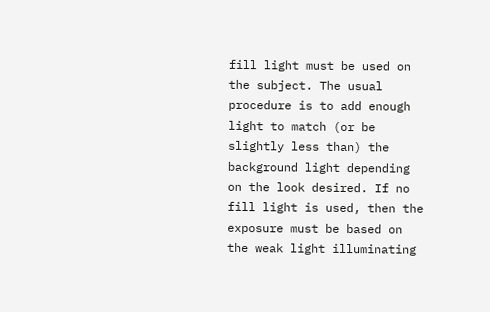fill light must be used on the subject. The usual procedure is to add enough light to match (or be slightly less than) the background light depending on the look desired. If no fill light is used, then the exposure must be based on the weak light illuminating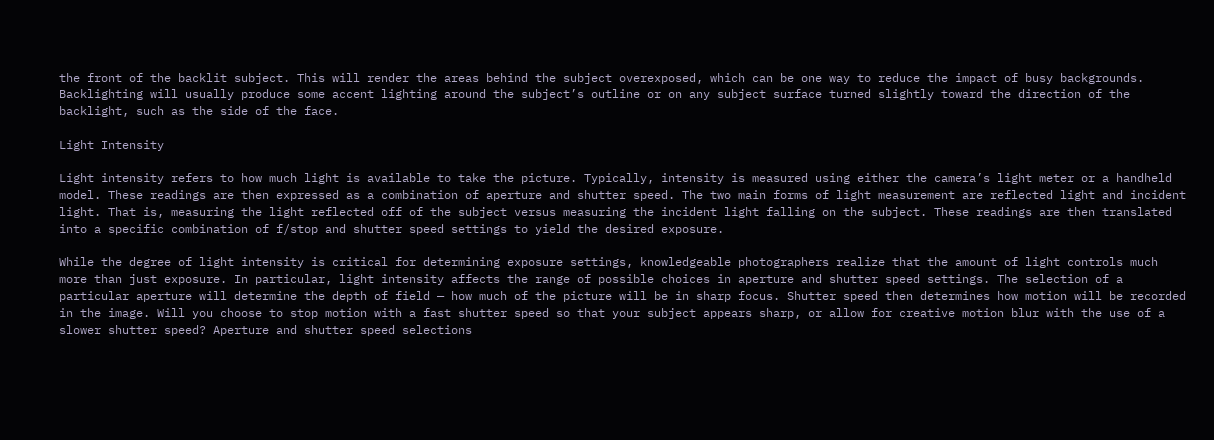the front of the backlit subject. This will render the areas behind the subject overexposed, which can be one way to reduce the impact of busy backgrounds. Backlighting will usually produce some accent lighting around the subject’s outline or on any subject surface turned slightly toward the direction of the backlight, such as the side of the face.

Light Intensity

Light intensity refers to how much light is available to take the picture. Typically, intensity is measured using either the camera’s light meter or a handheld model. These readings are then expressed as a combination of aperture and shutter speed. The two main forms of light measurement are reflected light and incident light. That is, measuring the light reflected off of the subject versus measuring the incident light falling on the subject. These readings are then translated into a specific combination of f/stop and shutter speed settings to yield the desired exposure.

While the degree of light intensity is critical for determining exposure settings, knowledgeable photographers realize that the amount of light controls much more than just exposure. In particular, light intensity affects the range of possible choices in aperture and shutter speed settings. The selection of a particular aperture will determine the depth of field — how much of the picture will be in sharp focus. Shutter speed then determines how motion will be recorded in the image. Will you choose to stop motion with a fast shutter speed so that your subject appears sharp, or allow for creative motion blur with the use of a slower shutter speed? Aperture and shutter speed selections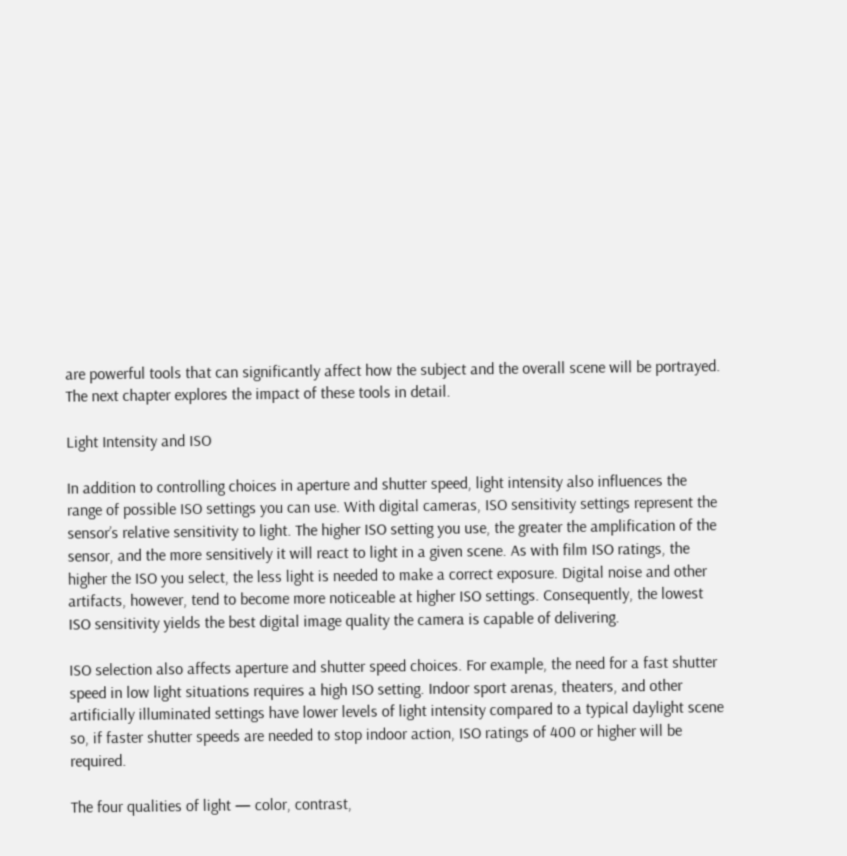are powerful tools that can significantly affect how the subject and the overall scene will be portrayed. The next chapter explores the impact of these tools in detail.

Light Intensity and ISO

In addition to controlling choices in aperture and shutter speed, light intensity also influences the range of possible ISO settings you can use. With digital cameras, ISO sensitivity settings represent the sensor’s relative sensitivity to light. The higher ISO setting you use, the greater the amplification of the sensor, and the more sensitively it will react to light in a given scene. As with film ISO ratings, the higher the ISO you select, the less light is needed to make a correct exposure. Digital noise and other artifacts, however, tend to become more noticeable at higher ISO settings. Consequently, the lowest ISO sensitivity yields the best digital image quality the camera is capable of delivering.

ISO selection also affects aperture and shutter speed choices. For example, the need for a fast shutter speed in low light situations requires a high ISO setting. Indoor sport arenas, theaters, and other artificially illuminated settings have lower levels of light intensity compared to a typical daylight scene so, if faster shutter speeds are needed to stop indoor action, ISO ratings of 400 or higher will be required.

The four qualities of light — color, contrast,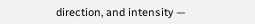direction, and intensity —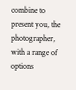combine to present you, the photographer, with a range of options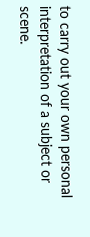to carry out your own personal interpretation of a subject or scene.